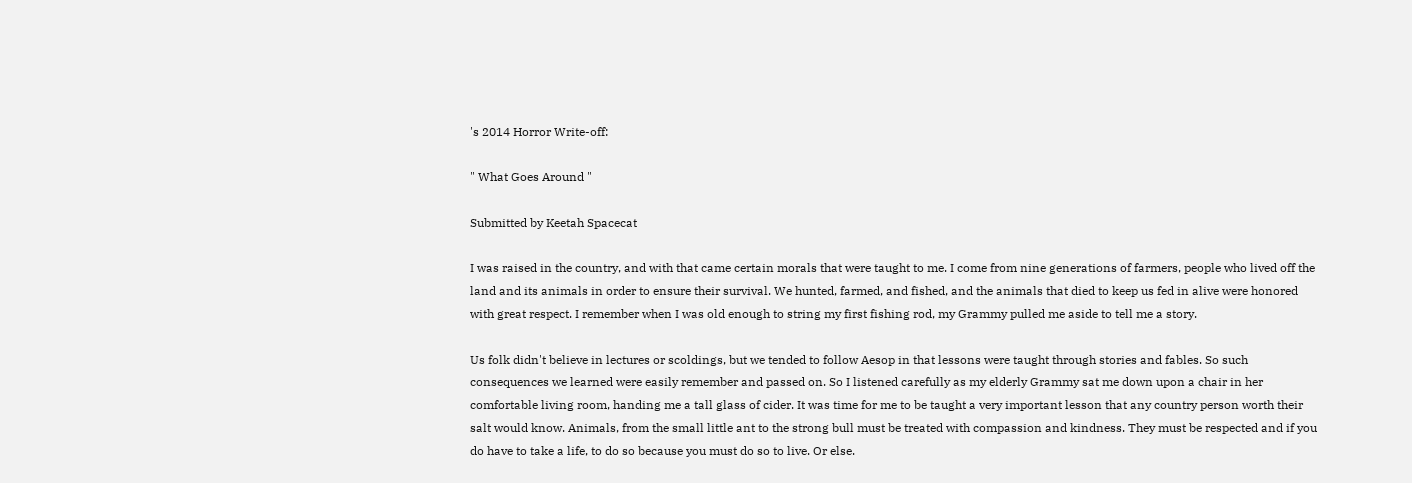's 2014 Horror Write-off:

" What Goes Around "

Submitted by Keetah Spacecat

I was raised in the country, and with that came certain morals that were taught to me. I come from nine generations of farmers, people who lived off the land and its animals in order to ensure their survival. We hunted, farmed, and fished, and the animals that died to keep us fed in alive were honored with great respect. I remember when I was old enough to string my first fishing rod, my Grammy pulled me aside to tell me a story.

Us folk didn't believe in lectures or scoldings, but we tended to follow Aesop in that lessons were taught through stories and fables. So such consequences we learned were easily remember and passed on. So I listened carefully as my elderly Grammy sat me down upon a chair in her comfortable living room, handing me a tall glass of cider. It was time for me to be taught a very important lesson that any country person worth their salt would know. Animals, from the small little ant to the strong bull must be treated with compassion and kindness. They must be respected and if you do have to take a life, to do so because you must do so to live. Or else.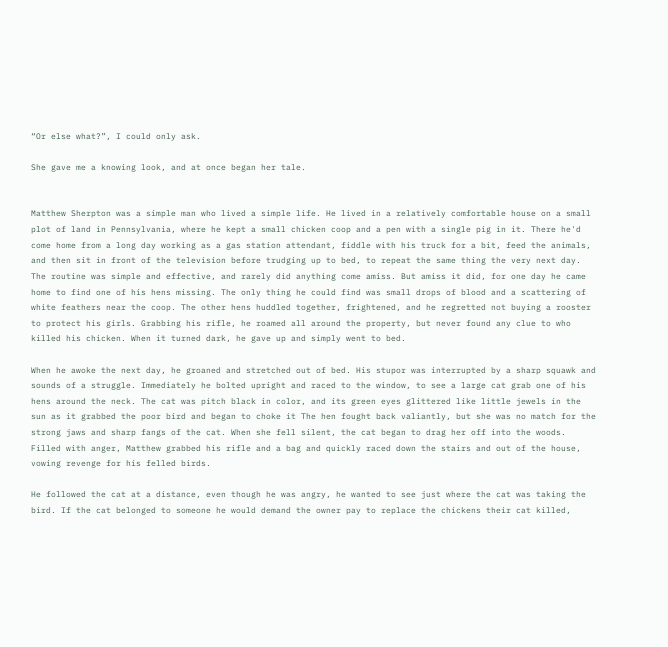“Or else what?”, I could only ask.

She gave me a knowing look, and at once began her tale.


Matthew Sherpton was a simple man who lived a simple life. He lived in a relatively comfortable house on a small plot of land in Pennsylvania, where he kept a small chicken coop and a pen with a single pig in it. There he'd come home from a long day working as a gas station attendant, fiddle with his truck for a bit, feed the animals, and then sit in front of the television before trudging up to bed, to repeat the same thing the very next day. The routine was simple and effective, and rarely did anything come amiss. But amiss it did, for one day he came home to find one of his hens missing. The only thing he could find was small drops of blood and a scattering of white feathers near the coop. The other hens huddled together, frightened, and he regretted not buying a rooster to protect his girls. Grabbing his rifle, he roamed all around the property, but never found any clue to who killed his chicken. When it turned dark, he gave up and simply went to bed.

When he awoke the next day, he groaned and stretched out of bed. His stupor was interrupted by a sharp squawk and sounds of a struggle. Immediately he bolted upright and raced to the window, to see a large cat grab one of his hens around the neck. The cat was pitch black in color, and its green eyes glittered like little jewels in the sun as it grabbed the poor bird and began to choke it The hen fought back valiantly, but she was no match for the strong jaws and sharp fangs of the cat. When she fell silent, the cat began to drag her off into the woods. Filled with anger, Matthew grabbed his rifle and a bag and quickly raced down the stairs and out of the house, vowing revenge for his felled birds.

He followed the cat at a distance, even though he was angry, he wanted to see just where the cat was taking the bird. If the cat belonged to someone he would demand the owner pay to replace the chickens their cat killed,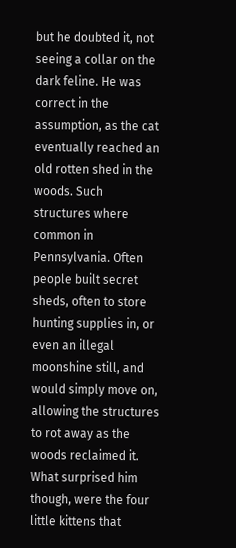but he doubted it, not seeing a collar on the dark feline. He was correct in the assumption, as the cat eventually reached an old rotten shed in the woods. Such structures where common in Pennsylvania. Often people built secret sheds, often to store hunting supplies in, or even an illegal moonshine still, and would simply move on, allowing the structures to rot away as the woods reclaimed it. What surprised him though, were the four little kittens that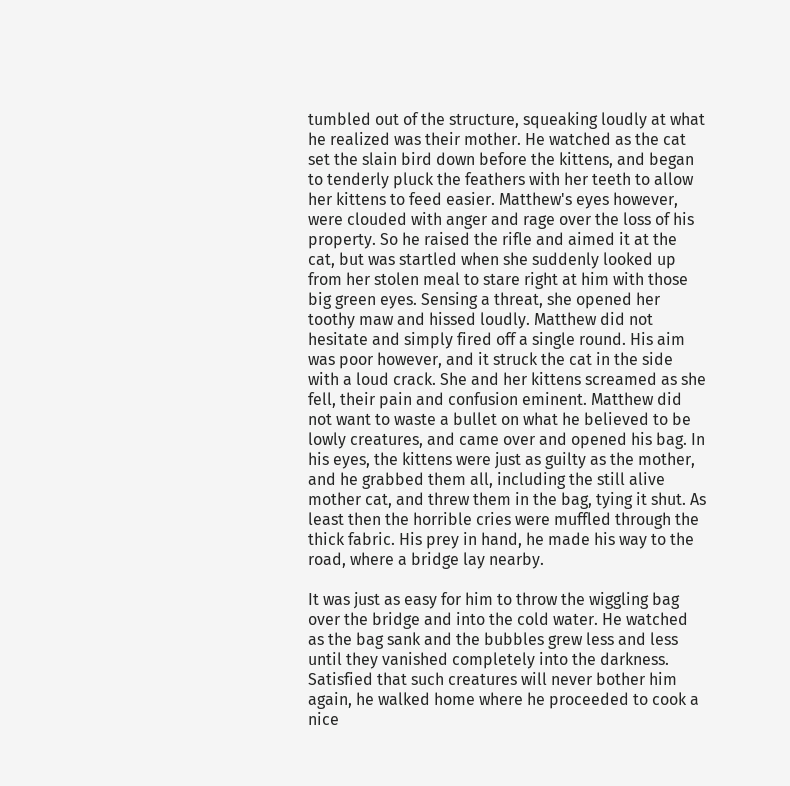tumbled out of the structure, squeaking loudly at what he realized was their mother. He watched as the cat set the slain bird down before the kittens, and began to tenderly pluck the feathers with her teeth to allow her kittens to feed easier. Matthew's eyes however, were clouded with anger and rage over the loss of his property. So he raised the rifle and aimed it at the cat, but was startled when she suddenly looked up from her stolen meal to stare right at him with those big green eyes. Sensing a threat, she opened her toothy maw and hissed loudly. Matthew did not hesitate and simply fired off a single round. His aim was poor however, and it struck the cat in the side with a loud crack. She and her kittens screamed as she fell, their pain and confusion eminent. Matthew did not want to waste a bullet on what he believed to be lowly creatures, and came over and opened his bag. In his eyes, the kittens were just as guilty as the mother, and he grabbed them all, including the still alive mother cat, and threw them in the bag, tying it shut. As least then the horrible cries were muffled through the thick fabric. His prey in hand, he made his way to the road, where a bridge lay nearby.

It was just as easy for him to throw the wiggling bag over the bridge and into the cold water. He watched as the bag sank and the bubbles grew less and less until they vanished completely into the darkness. Satisfied that such creatures will never bother him again, he walked home where he proceeded to cook a nice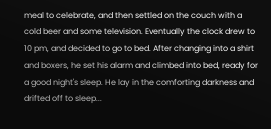meal to celebrate, and then settled on the couch with a cold beer and some television. Eventually the clock drew to 10 pm, and decided to go to bed. After changing into a shirt and boxers, he set his alarm and climbed into bed, ready for a good night's sleep. He lay in the comforting darkness and drifted off to sleep...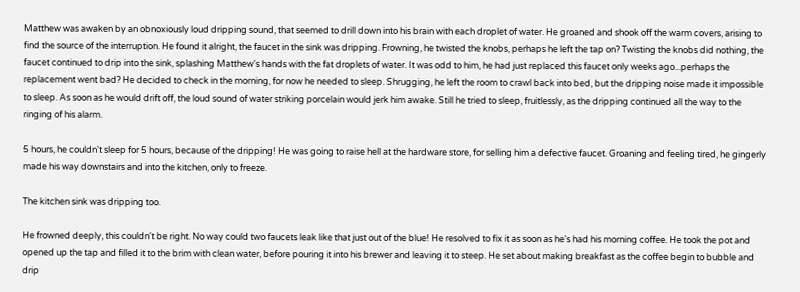Matthew was awaken by an obnoxiously loud dripping sound, that seemed to drill down into his brain with each droplet of water. He groaned and shook off the warm covers, arising to find the source of the interruption. He found it alright, the faucet in the sink was dripping. Frowning, he twisted the knobs, perhaps he left the tap on? Twisting the knobs did nothing, the faucet continued to drip into the sink, splashing Matthew's hands with the fat droplets of water. It was odd to him, he had just replaced this faucet only weeks ago...perhaps the replacement went bad? He decided to check in the morning, for now he needed to sleep. Shrugging, he left the room to crawl back into bed, but the dripping noise made it impossible to sleep. As soon as he would drift off, the loud sound of water striking porcelain would jerk him awake. Still he tried to sleep, fruitlessly, as the dripping continued all the way to the ringing of his alarm.

5 hours, he couldn't sleep for 5 hours, because of the dripping! He was going to raise hell at the hardware store, for selling him a defective faucet. Groaning and feeling tired, he gingerly made his way downstairs and into the kitchen, only to freeze.

The kitchen sink was dripping too.

He frowned deeply, this couldn't be right. No way could two faucets leak like that just out of the blue! He resolved to fix it as soon as he's had his morning coffee. He took the pot and opened up the tap and filled it to the brim with clean water, before pouring it into his brewer and leaving it to steep. He set about making breakfast as the coffee begin to bubble and drip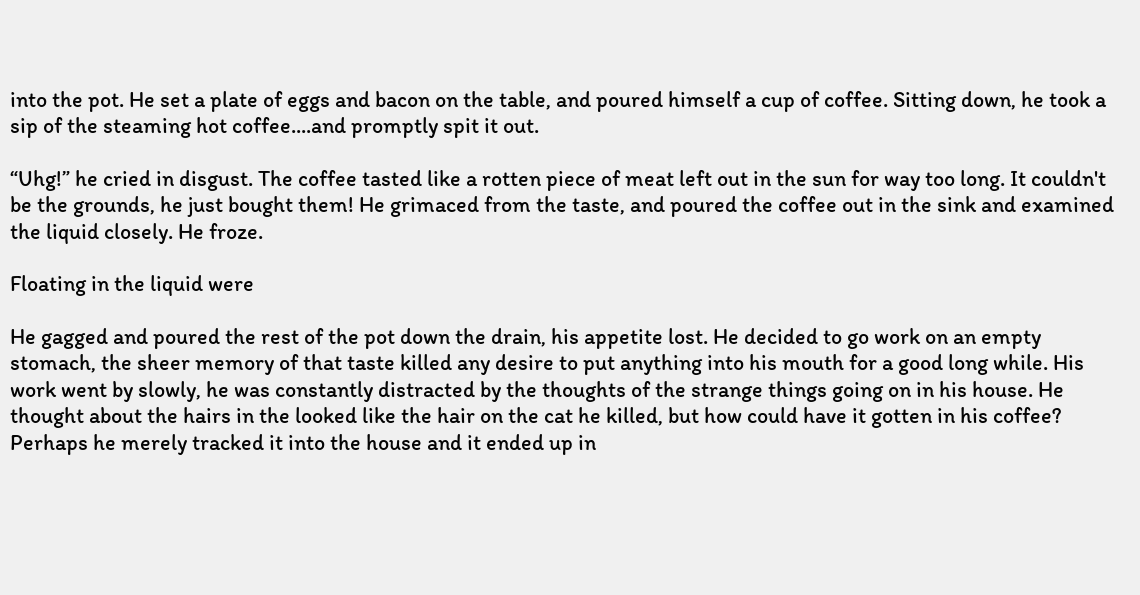into the pot. He set a plate of eggs and bacon on the table, and poured himself a cup of coffee. Sitting down, he took a sip of the steaming hot coffee....and promptly spit it out.

“Uhg!” he cried in disgust. The coffee tasted like a rotten piece of meat left out in the sun for way too long. It couldn't be the grounds, he just bought them! He grimaced from the taste, and poured the coffee out in the sink and examined the liquid closely. He froze.

Floating in the liquid were

He gagged and poured the rest of the pot down the drain, his appetite lost. He decided to go work on an empty stomach, the sheer memory of that taste killed any desire to put anything into his mouth for a good long while. His work went by slowly, he was constantly distracted by the thoughts of the strange things going on in his house. He thought about the hairs in the looked like the hair on the cat he killed, but how could have it gotten in his coffee? Perhaps he merely tracked it into the house and it ended up in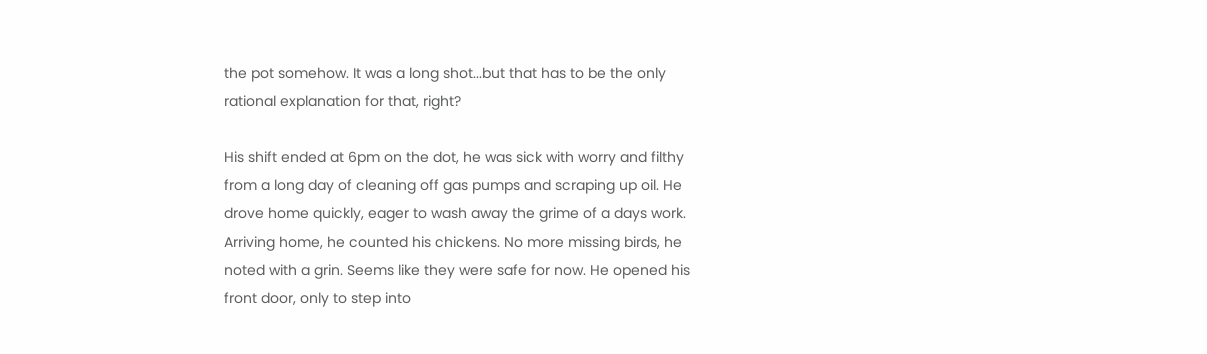the pot somehow. It was a long shot...but that has to be the only rational explanation for that, right?

His shift ended at 6pm on the dot, he was sick with worry and filthy from a long day of cleaning off gas pumps and scraping up oil. He drove home quickly, eager to wash away the grime of a days work. Arriving home, he counted his chickens. No more missing birds, he noted with a grin. Seems like they were safe for now. He opened his front door, only to step into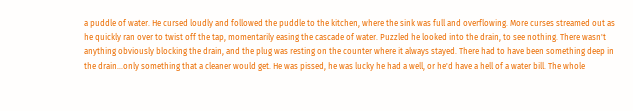a puddle of water. He cursed loudly and followed the puddle to the kitchen, where the sink was full and overflowing. More curses streamed out as he quickly ran over to twist off the tap, momentarily easing the cascade of water. Puzzled he looked into the drain, to see nothing. There wasn't anything obviously blocking the drain, and the plug was resting on the counter where it always stayed. There had to have been something deep in the drain...only something that a cleaner would get. He was pissed, he was lucky he had a well, or he'd have a hell of a water bill. The whole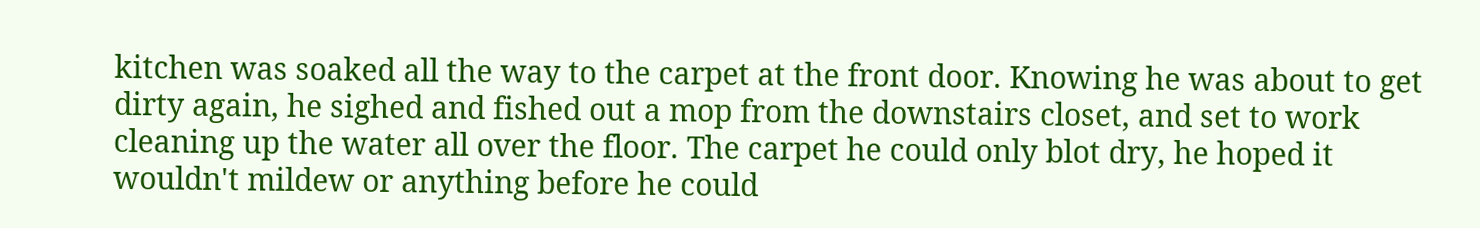kitchen was soaked all the way to the carpet at the front door. Knowing he was about to get dirty again, he sighed and fished out a mop from the downstairs closet, and set to work cleaning up the water all over the floor. The carpet he could only blot dry, he hoped it wouldn't mildew or anything before he could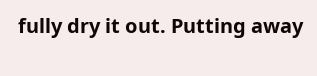fully dry it out. Putting away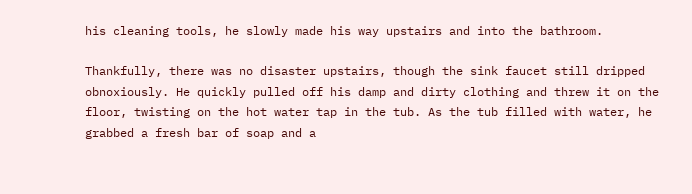his cleaning tools, he slowly made his way upstairs and into the bathroom.

Thankfully, there was no disaster upstairs, though the sink faucet still dripped obnoxiously. He quickly pulled off his damp and dirty clothing and threw it on the floor, twisting on the hot water tap in the tub. As the tub filled with water, he grabbed a fresh bar of soap and a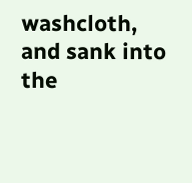washcloth, and sank into the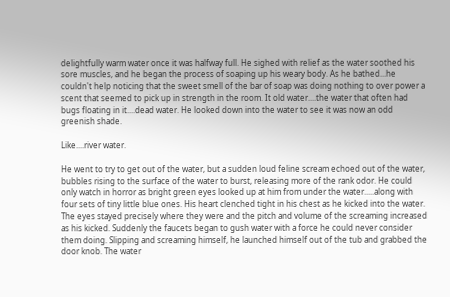delightfully warm water once it was halfway full. He sighed with relief as the water soothed his sore muscles, and he began the process of soaping up his weary body. As he bathed...he couldn't help noticing that the sweet smell of the bar of soap was doing nothing to over power a scent that seemed to pick up in strength in the room. It old water....the water that often had bugs floating in it....dead water. He looked down into the water to see it was now an odd greenish shade.

Like....river water.

He went to try to get out of the water, but a sudden loud feline scream echoed out of the water, bubbles rising to the surface of the water to burst, releasing more of the rank odor. He could only watch in horror as bright green eyes looked up at him from under the water.....along with four sets of tiny little blue ones. His heart clenched tight in his chest as he kicked into the water. The eyes stayed precisely where they were and the pitch and volume of the screaming increased as his kicked. Suddenly the faucets began to gush water with a force he could never consider them doing. Slipping and screaming himself, he launched himself out of the tub and grabbed the door knob. The water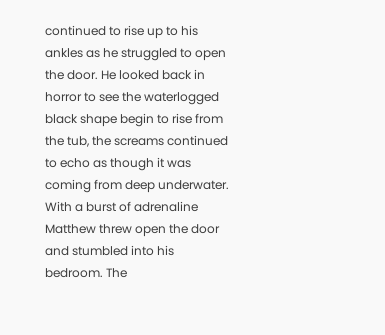continued to rise up to his ankles as he struggled to open the door. He looked back in horror to see the waterlogged black shape begin to rise from the tub, the screams continued to echo as though it was coming from deep underwater. With a burst of adrenaline Matthew threw open the door and stumbled into his bedroom. The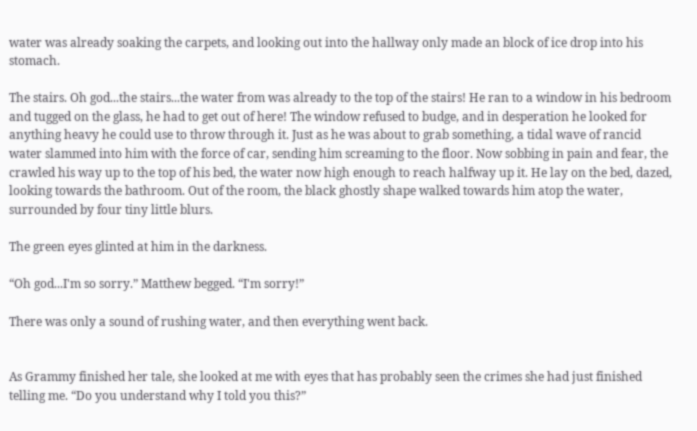water was already soaking the carpets, and looking out into the hallway only made an block of ice drop into his stomach.

The stairs. Oh god...the stairs...the water from was already to the top of the stairs! He ran to a window in his bedroom and tugged on the glass, he had to get out of here! The window refused to budge, and in desperation he looked for anything heavy he could use to throw through it. Just as he was about to grab something, a tidal wave of rancid water slammed into him with the force of car, sending him screaming to the floor. Now sobbing in pain and fear, the crawled his way up to the top of his bed, the water now high enough to reach halfway up it. He lay on the bed, dazed, looking towards the bathroom. Out of the room, the black ghostly shape walked towards him atop the water, surrounded by four tiny little blurs.

The green eyes glinted at him in the darkness.

“Oh god...I'm so sorry.” Matthew begged. “I'm sorry!”

There was only a sound of rushing water, and then everything went back.


As Grammy finished her tale, she looked at me with eyes that has probably seen the crimes she had just finished telling me. “Do you understand why I told you this?”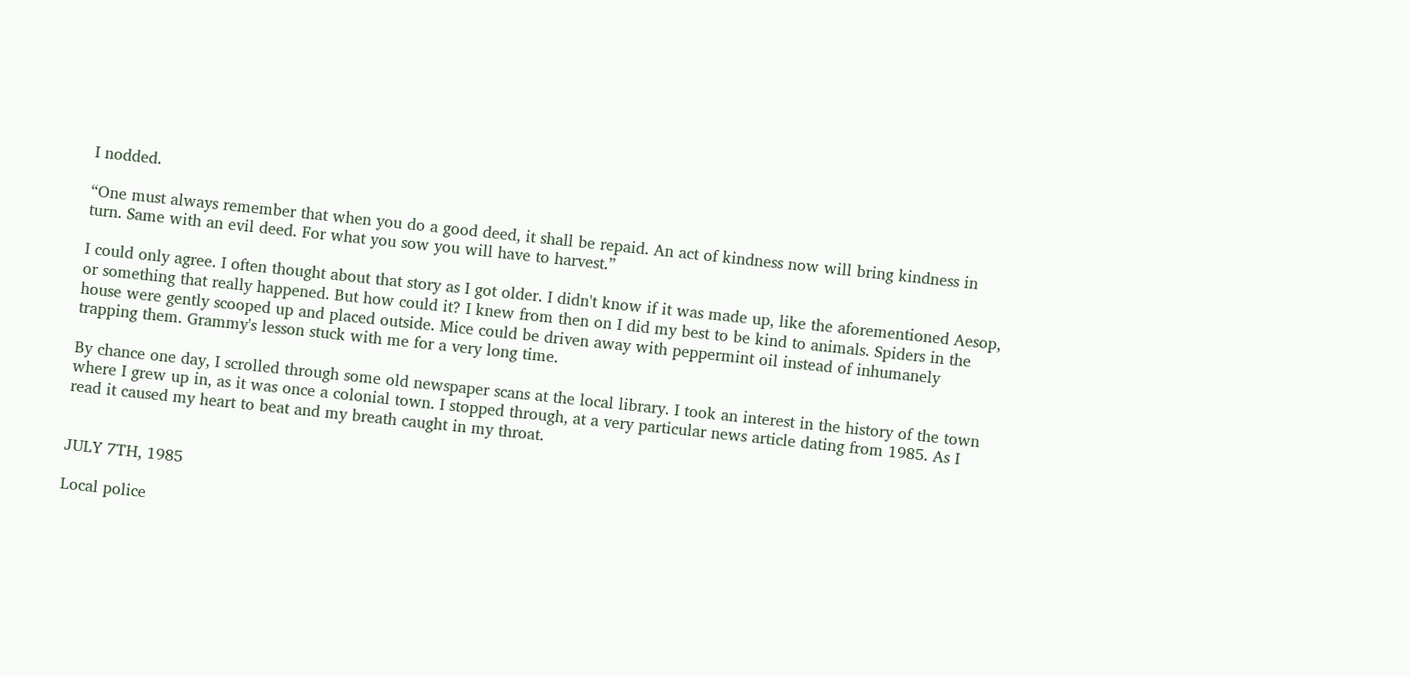I nodded.

“One must always remember that when you do a good deed, it shall be repaid. An act of kindness now will bring kindness in turn. Same with an evil deed. For what you sow you will have to harvest.”

I could only agree. I often thought about that story as I got older. I didn't know if it was made up, like the aforementioned Aesop, or something that really happened. But how could it? I knew from then on I did my best to be kind to animals. Spiders in the house were gently scooped up and placed outside. Mice could be driven away with peppermint oil instead of inhumanely trapping them. Grammy's lesson stuck with me for a very long time.

By chance one day, I scrolled through some old newspaper scans at the local library. I took an interest in the history of the town where I grew up in, as it was once a colonial town. I stopped through, at a very particular news article dating from 1985. As I read it caused my heart to beat and my breath caught in my throat.


JULY 7TH, 1985

Local police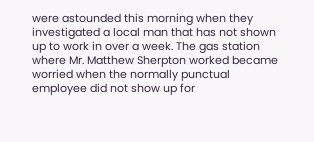were astounded this morning when they investigated a local man that has not shown up to work in over a week. The gas station where Mr. Matthew Sherpton worked became worried when the normally punctual employee did not show up for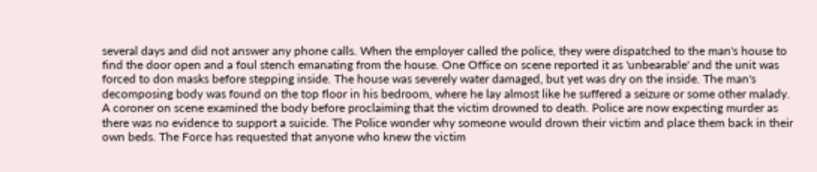several days and did not answer any phone calls. When the employer called the police, they were dispatched to the man's house to find the door open and a foul stench emanating from the house. One Office on scene reported it as 'unbearable' and the unit was forced to don masks before stepping inside. The house was severely water damaged, but yet was dry on the inside. The man's decomposing body was found on the top floor in his bedroom, where he lay almost like he suffered a seizure or some other malady. A coroner on scene examined the body before proclaiming that the victim drowned to death. Police are now expecting murder as there was no evidence to support a suicide. The Police wonder why someone would drown their victim and place them back in their own beds. The Force has requested that anyone who knew the victim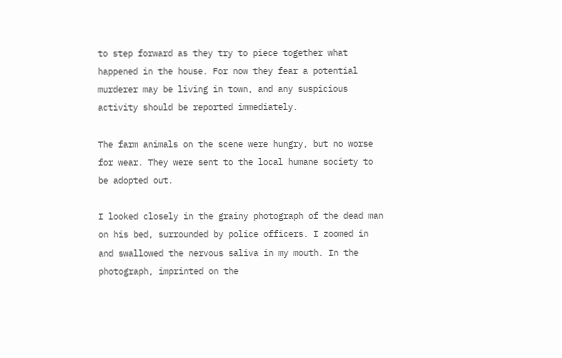to step forward as they try to piece together what happened in the house. For now they fear a potential murderer may be living in town, and any suspicious activity should be reported immediately.

The farm animals on the scene were hungry, but no worse for wear. They were sent to the local humane society to be adopted out.

I looked closely in the grainy photograph of the dead man on his bed, surrounded by police officers. I zoomed in and swallowed the nervous saliva in my mouth. In the photograph, imprinted on the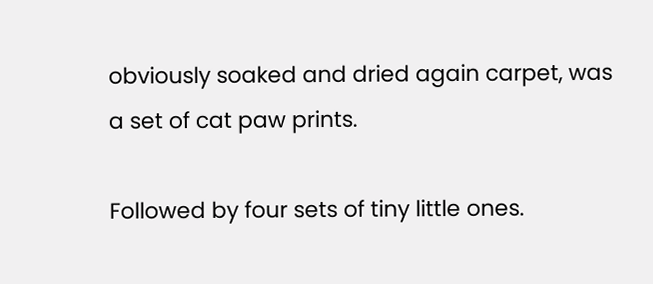obviously soaked and dried again carpet, was a set of cat paw prints.

Followed by four sets of tiny little ones.